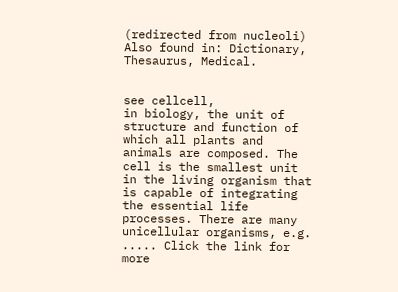(redirected from nucleoli)
Also found in: Dictionary, Thesaurus, Medical.


see cellcell,
in biology, the unit of structure and function of which all plants and animals are composed. The cell is the smallest unit in the living organism that is capable of integrating the essential life processes. There are many unicellular organisms, e.g.
..... Click the link for more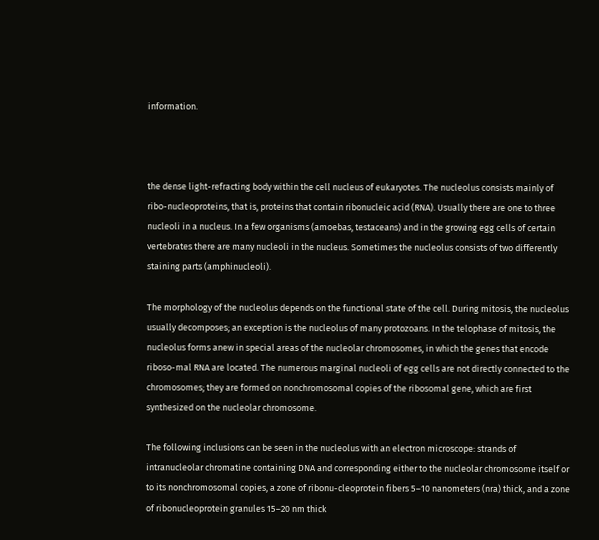information.



the dense light-refracting body within the cell nucleus of eukaryotes. The nucleolus consists mainly of ribo-nucleoproteins, that is, proteins that contain ribonucleic acid (RNA). Usually there are one to three nucleoli in a nucleus. In a few organisms (amoebas, testaceans) and in the growing egg cells of certain vertebrates there are many nucleoli in the nucleus. Sometimes the nucleolus consists of two differently staining parts (amphinucleoli).

The morphology of the nucleolus depends on the functional state of the cell. During mitosis, the nucleolus usually decomposes; an exception is the nucleolus of many protozoans. In the telophase of mitosis, the nucleolus forms anew in special areas of the nucleolar chromosomes, in which the genes that encode riboso-mal RNA are located. The numerous marginal nucleoli of egg cells are not directly connected to the chromosomes; they are formed on nonchromosomal copies of the ribosomal gene, which are first synthesized on the nucleolar chromosome.

The following inclusions can be seen in the nucleolus with an electron microscope: strands of intranucleolar chromatine containing DNA and corresponding either to the nucleolar chromosome itself or to its nonchromosomal copies, a zone of ribonu-cleoprotein fibers 5–10 nanometers (nra) thick, and a zone of ribonucleoprotein granules 15–20 nm thick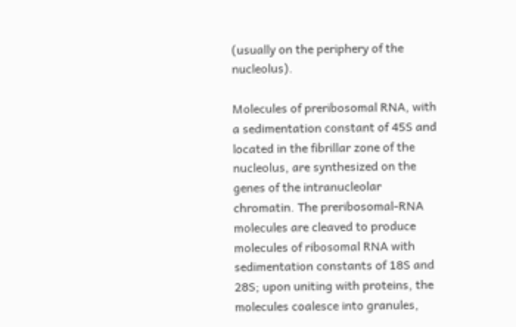(usually on the periphery of the nucleolus).

Molecules of preribosomal RNA, with a sedimentation constant of 45S and located in the fibrillar zone of the nucleolus, are synthesized on the genes of the intranucleolar chromatin. The preribosomal-RNA molecules are cleaved to produce molecules of ribosomal RNA with sedimentation constants of 18S and 28S; upon uniting with proteins, the molecules coalesce into granules,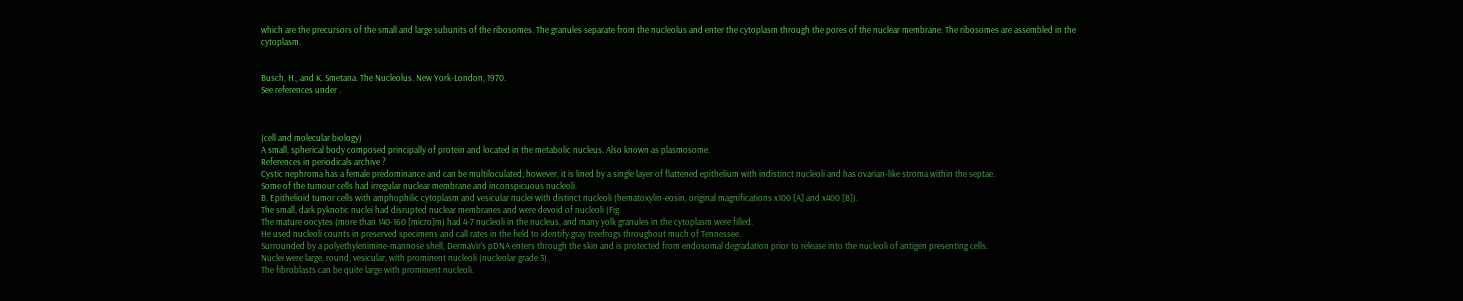which are the precursors of the small and large subunits of the ribosomes. The granules separate from the nucleolus and enter the cytoplasm through the pores of the nuclear membrane. The ribosomes are assembled in the cytoplasm.


Busch, H., and K. Smetana. The Nucleolus. New York-London, 1970.
See references under .



(cell and molecular biology)
A small, spherical body composed principally of protein and located in the metabolic nucleus. Also known as plasmosome.
References in periodicals archive ?
Cystic nephroma has a female predominance and can be multiloculated; however, it is lined by a single layer of flattened epithelium with indistinct nucleoli and has ovarian-like stroma within the septae.
Some of the tumour cells had irregular nuclear membrane and inconspicuous nucleoli.
B, Epithelioid tumor cells with amphophilic cytoplasm and vesicular nuclei with distinct nucleoli (hematoxylin-eosin, original magnifications x100 [A] and x400 [B]).
The small, dark pyknotic nuclei had disrupted nuclear membranes and were devoid of nucleoli (Fig.
The mature oocytes (more than 140-160 [micro]m) had 4-7 nucleoli in the nucleus, and many yolk granules in the cytoplasm were filled.
He used nucleoli counts in preserved specimens and call rates in the field to identify gray treefrogs throughout much of Tennessee.
Surrounded by a polyethylenimine-mannose shell, DermaVir's pDNA enters through the skin and is protected from endosomal degradation prior to release into the nucleoli of antigen presenting cells.
Nuclei were large, round, vesicular, with prominent nucleoli (nucleolar grade 3).
The fibroblasts can be quite large with prominent nucleoli.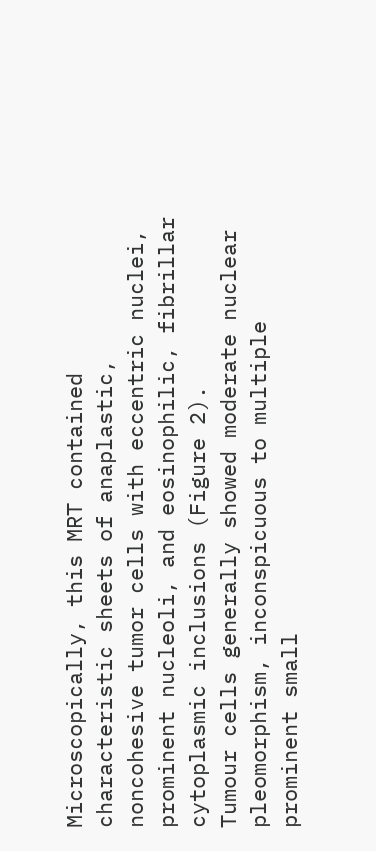Microscopically, this MRT contained characteristic sheets of anaplastic, noncohesive tumor cells with eccentric nuclei, prominent nucleoli, and eosinophilic, fibrillar cytoplasmic inclusions (Figure 2).
Tumour cells generally showed moderate nuclear pleomorphism, inconspicuous to multiple prominent small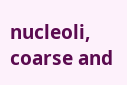nucleoli, coarse and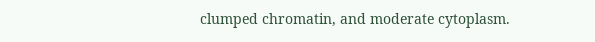clumped chromatin, and moderate cytoplasm.